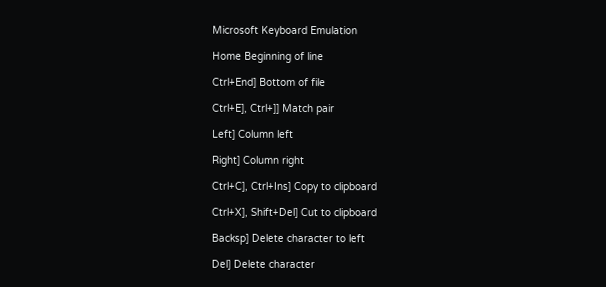Microsoft Keyboard Emulation

Home Beginning of line

Ctrl+End] Bottom of file

Ctrl+E], Ctrl+]] Match pair

Left] Column left

Right] Column right

Ctrl+C], Ctrl+Ins] Copy to clipboard

Ctrl+X], Shift+Del] Cut to clipboard

Backsp] Delete character to left

Del] Delete character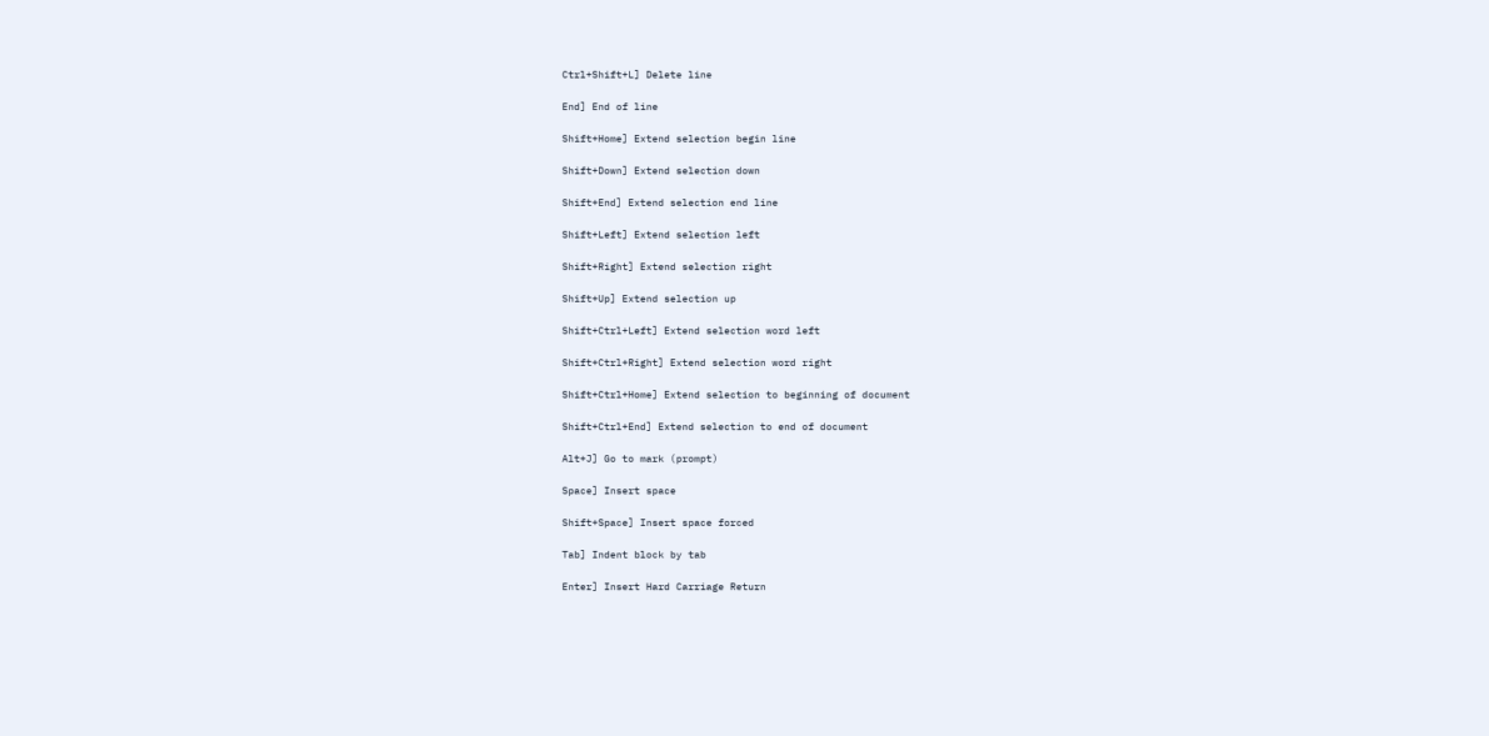Ctrl+Shift+L] Delete line

End] End of line

Shift+Home] Extend selection begin line

Shift+Down] Extend selection down

Shift+End] Extend selection end line

Shift+Left] Extend selection left

Shift+Right] Extend selection right

Shift+Up] Extend selection up

Shift+Ctrl+Left] Extend selection word left

Shift+Ctrl+Right] Extend selection word right

Shift+Ctrl+Home] Extend selection to beginning of document

Shift+Ctrl+End] Extend selection to end of document

Alt+J] Go to mark (prompt)

Space] Insert space

Shift+Space] Insert space forced

Tab] Indent block by tab

Enter] Insert Hard Carriage Return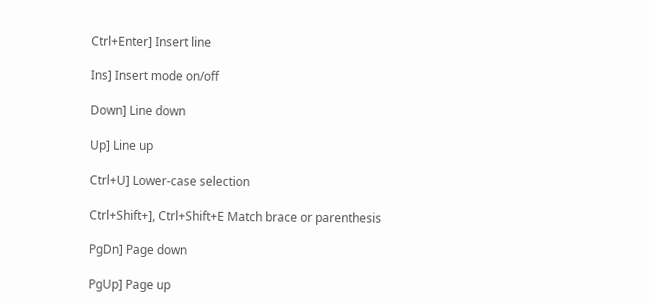Ctrl+Enter] Insert line

Ins] Insert mode on/off

Down] Line down

Up] Line up

Ctrl+U] Lower-case selection

Ctrl+Shift+], Ctrl+Shift+E Match brace or parenthesis

PgDn] Page down

PgUp] Page up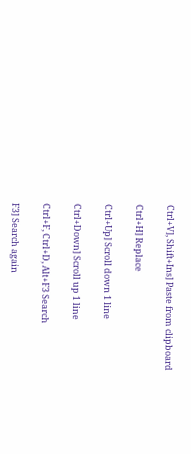Ctrl+V], Shift+Ins] Paste from clipboard

Ctrl+H] Replace

Ctrl+Up] Scroll down 1 line

Ctrl+Down] Scroll up 1 line

Ctrl+F, Ctrl+D, Alt+F3 Search

F3] Search again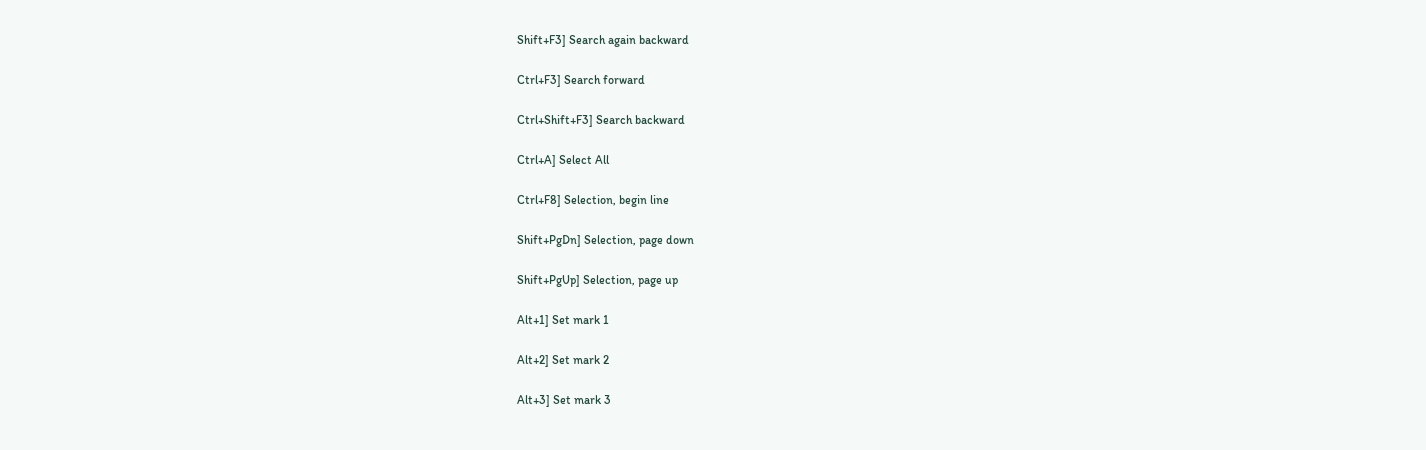Shift+F3] Search again backward

Ctrl+F3] Search forward

Ctrl+Shift+F3] Search backward

Ctrl+A] Select All

Ctrl+F8] Selection, begin line

Shift+PgDn] Selection, page down

Shift+PgUp] Selection, page up

Alt+1] Set mark 1

Alt+2] Set mark 2

Alt+3] Set mark 3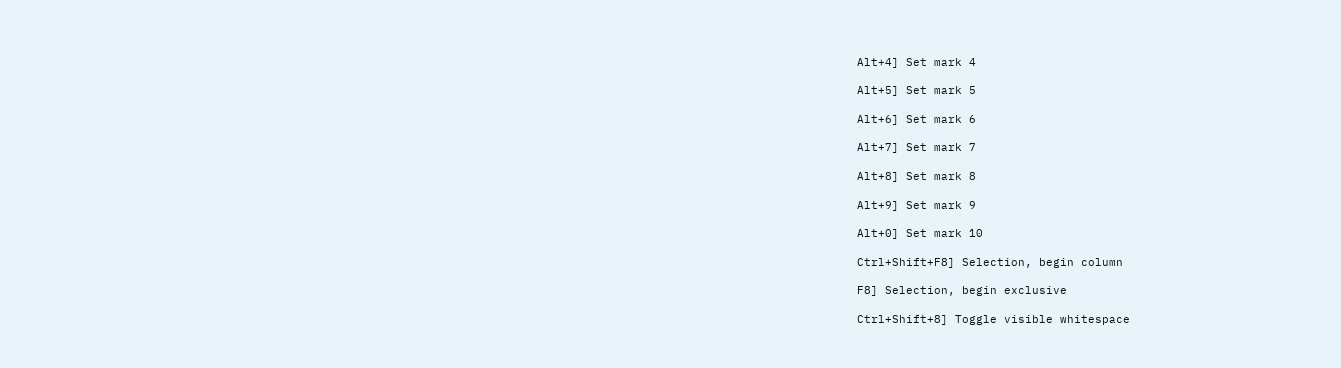Alt+4] Set mark 4

Alt+5] Set mark 5

Alt+6] Set mark 6

Alt+7] Set mark 7

Alt+8] Set mark 8

Alt+9] Set mark 9

Alt+0] Set mark 10

Ctrl+Shift+F8] Selection, begin column

F8] Selection, begin exclusive

Ctrl+Shift+8] Toggle visible whitespace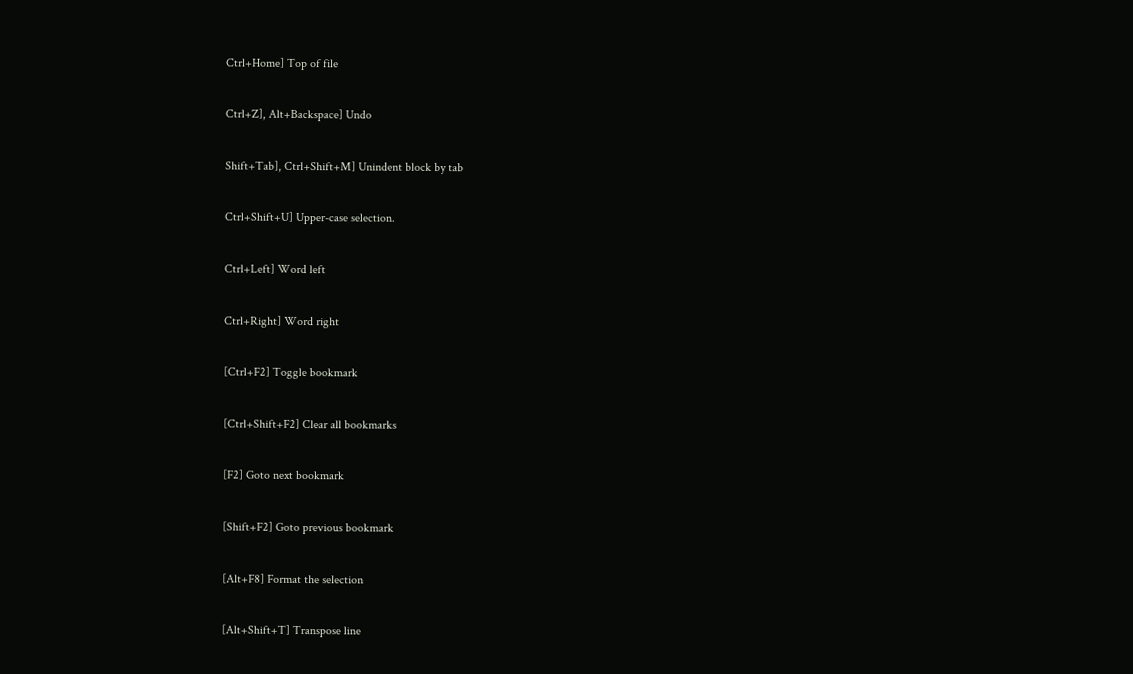Ctrl+Home] Top of file

Ctrl+Z], Alt+Backspace] Undo

Shift+Tab], Ctrl+Shift+M] Unindent block by tab

Ctrl+Shift+U] Upper-case selection.

Ctrl+Left] Word left

Ctrl+Right] Word right

[Ctrl+F2] Toggle bookmark

[Ctrl+Shift+F2] Clear all bookmarks

[F2] Goto next bookmark

[Shift+F2] Goto previous bookmark

[Alt+F8] Format the selection

[Alt+Shift+T] Transpose line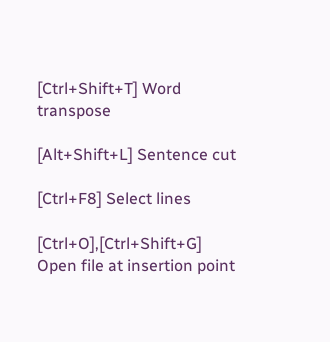[Ctrl+Shift+T] Word transpose

[Alt+Shift+L] Sentence cut

[Ctrl+F8] Select lines

[Ctrl+O],[Ctrl+Shift+G] Open file at insertion point